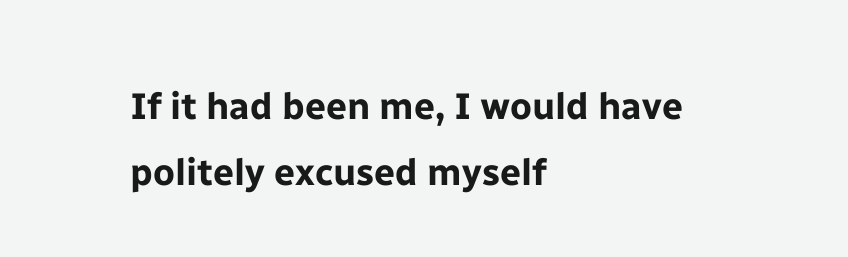If it had been me, I would have politely excused myself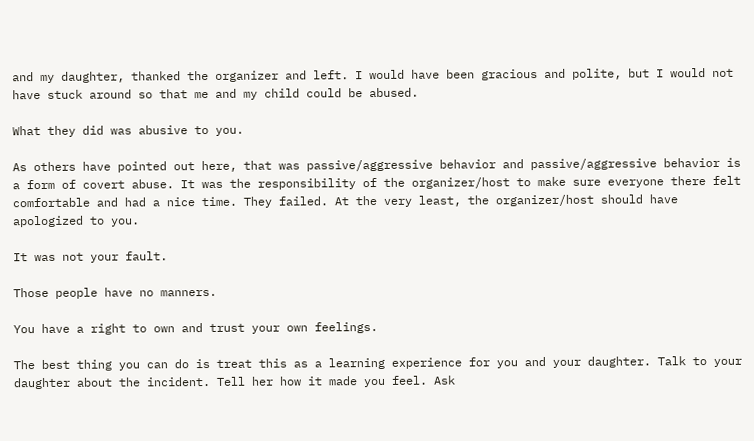and my daughter, thanked the organizer and left. I would have been gracious and polite, but I would not have stuck around so that me and my child could be abused.

What they did was abusive to you.

As others have pointed out here, that was passive/aggressive behavior and passive/aggressive behavior is a form of covert abuse. It was the responsibility of the organizer/host to make sure everyone there felt comfortable and had a nice time. They failed. At the very least, the organizer/host should have apologized to you.

It was not your fault.

Those people have no manners.

You have a right to own and trust your own feelings.

The best thing you can do is treat this as a learning experience for you and your daughter. Talk to your daughter about the incident. Tell her how it made you feel. Ask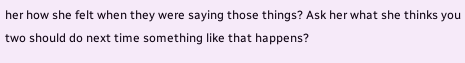her how she felt when they were saying those things? Ask her what she thinks you two should do next time something like that happens?